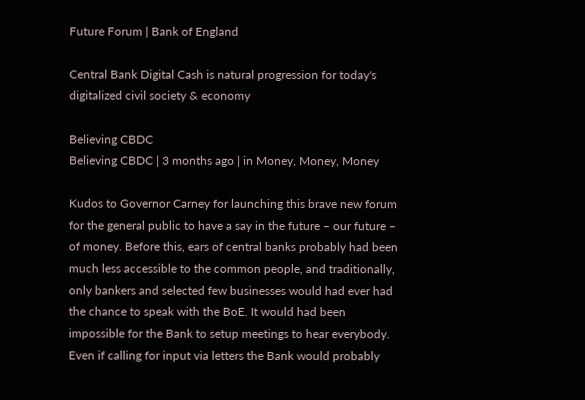Future Forum | Bank of England

Central Bank Digital Cash is natural progression for today's digitalized civil society & economy

Believing CBDC
Believing CBDC | 3 months ago | in Money, Money, Money

Kudos to Governor Carney for launching this brave new forum for the general public to have a say in the future – our future – of money. Before this, ears of central banks probably had been much less accessible to the common people, and traditionally, only bankers and selected few businesses would had ever had the chance to speak with the BoE. It would had been impossible for the Bank to setup meetings to hear everybody. Even if calling for input via letters the Bank would probably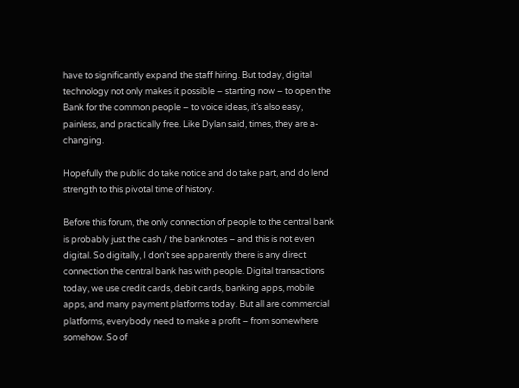have to significantly expand the staff hiring. But today, digital technology not only makes it possible – starting now – to open the Bank for the common people – to voice ideas, it’s also easy, painless, and practically free. Like Dylan said, times, they are a-changing.

Hopefully the public do take notice and do take part, and do lend strength to this pivotal time of history.

Before this forum, the only connection of people to the central bank is probably just the cash / the banknotes – and this is not even digital. So digitally, I don’t see apparently there is any direct connection the central bank has with people. Digital transactions today, we use credit cards, debit cards, banking apps, mobile apps, and many payment platforms today. But all are commercial platforms, everybody need to make a profit – from somewhere somehow. So of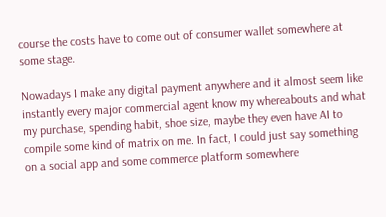course the costs have to come out of consumer wallet somewhere at some stage.

Nowadays I make any digital payment anywhere and it almost seem like instantly every major commercial agent know my whereabouts and what my purchase, spending habit, shoe size, maybe they even have AI to compile some kind of matrix on me. In fact, I could just say something on a social app and some commerce platform somewhere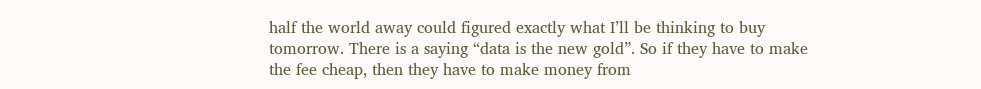half the world away could figured exactly what I’ll be thinking to buy tomorrow. There is a saying “data is the new gold”. So if they have to make the fee cheap, then they have to make money from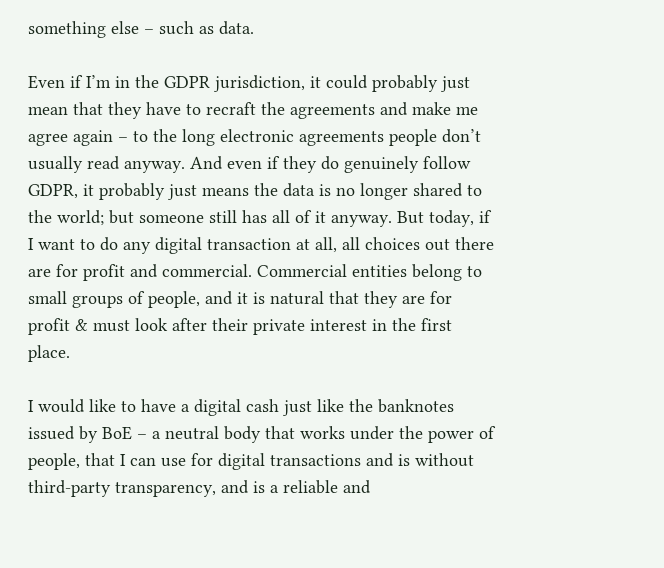something else – such as data.

Even if I’m in the GDPR jurisdiction, it could probably just mean that they have to recraft the agreements and make me agree again – to the long electronic agreements people don’t usually read anyway. And even if they do genuinely follow GDPR, it probably just means the data is no longer shared to the world; but someone still has all of it anyway. But today, if I want to do any digital transaction at all, all choices out there are for profit and commercial. Commercial entities belong to small groups of people, and it is natural that they are for profit & must look after their private interest in the first place.

I would like to have a digital cash just like the banknotes issued by BoE – a neutral body that works under the power of people, that I can use for digital transactions and is without third-party transparency, and is a reliable and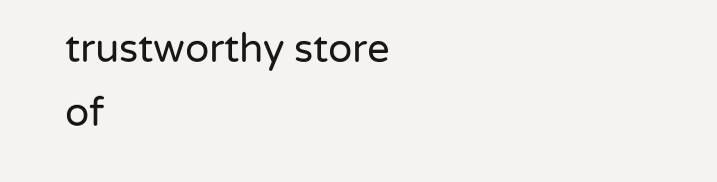trustworthy store of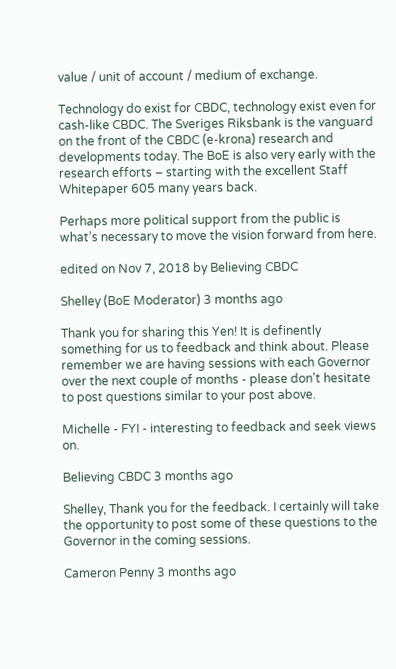value / unit of account / medium of exchange.

Technology do exist for CBDC, technology exist even for cash-like CBDC. The Sveriges Riksbank is the vanguard on the front of the CBDC (e-krona) research and developments today. The BoE is also very early with the research efforts – starting with the excellent Staff Whitepaper 605 many years back.

Perhaps more political support from the public is what’s necessary to move the vision forward from here.

edited on Nov 7, 2018 by Believing CBDC

Shelley (BoE Moderator) 3 months ago

Thank you for sharing this Yen! It is definently something for us to feedback and think about. Please remember we are having sessions with each Governor over the next couple of months - please don't hesitate to post questions similar to your post above.

Michelle - FYI - interesting to feedback and seek views on.

Believing CBDC 3 months ago

Shelley, Thank you for the feedback. I certainly will take the opportunity to post some of these questions to the Governor in the coming sessions.

Cameron Penny 3 months ago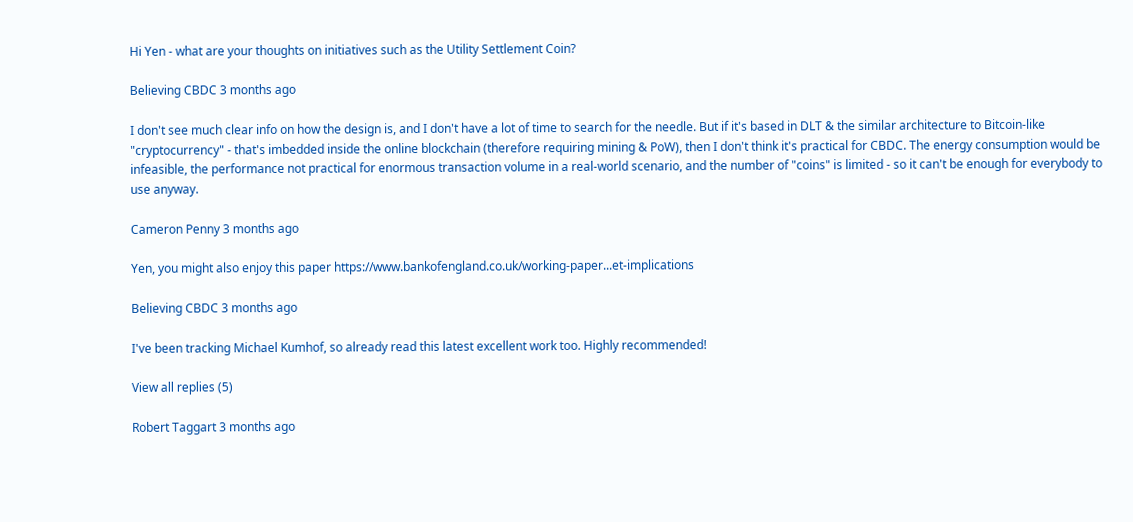Hi Yen - what are your thoughts on initiatives such as the Utility Settlement Coin?

Believing CBDC 3 months ago

I don't see much clear info on how the design is, and I don't have a lot of time to search for the needle. But if it's based in DLT & the similar architecture to Bitcoin-like "cryptocurrency" - that's imbedded inside the online blockchain (therefore requiring mining & PoW), then I don't think it's practical for CBDC. The energy consumption would be infeasible, the performance not practical for enormous transaction volume in a real-world scenario, and the number of "coins" is limited - so it can't be enough for everybody to use anyway.

Cameron Penny 3 months ago

Yen, you might also enjoy this paper https://www.bankofengland.co.uk/working-paper...et-implications

Believing CBDC 3 months ago

I've been tracking Michael Kumhof, so already read this latest excellent work too. Highly recommended!

View all replies (5)

Robert Taggart 3 months ago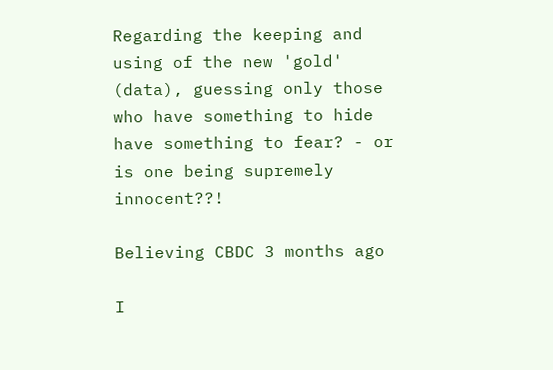Regarding the keeping and using of the new 'gold' (data), guessing only those who have something to hide have something to fear? - or is one being supremely innocent??!

Believing CBDC 3 months ago

I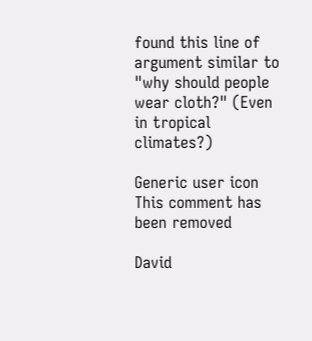found this line of argument similar to "why should people wear cloth?" (Even in tropical climates?)

Generic user icon
This comment has been removed

David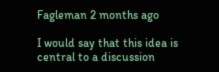Fagleman 2 months ago

I would say that this idea is central to a discussion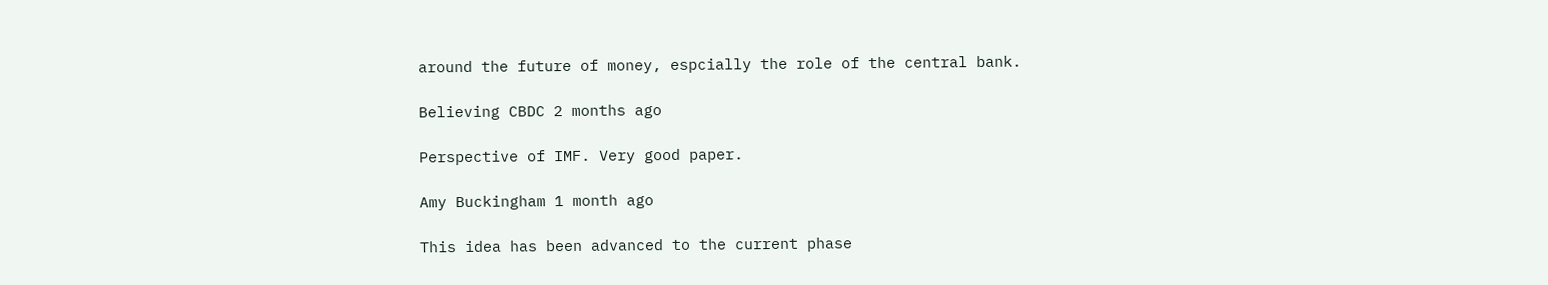around the future of money, espcially the role of the central bank.

Believing CBDC 2 months ago

Perspective of IMF. Very good paper.

Amy Buckingham 1 month ago

This idea has been advanced to the current phase